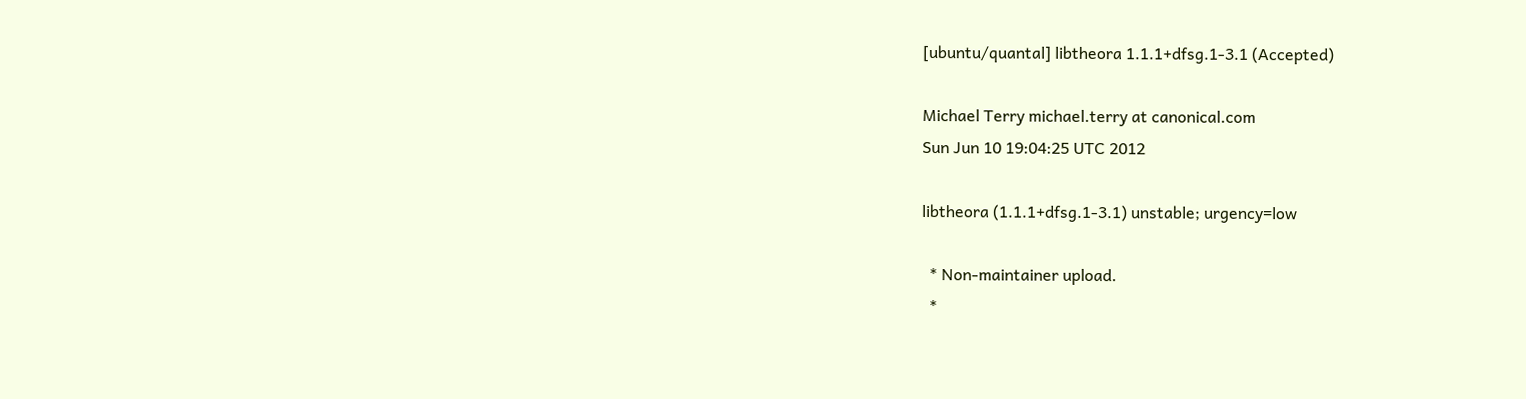[ubuntu/quantal] libtheora 1.1.1+dfsg.1-3.1 (Accepted)

Michael Terry michael.terry at canonical.com
Sun Jun 10 19:04:25 UTC 2012

libtheora (1.1.1+dfsg.1-3.1) unstable; urgency=low

  * Non-maintainer upload.
  *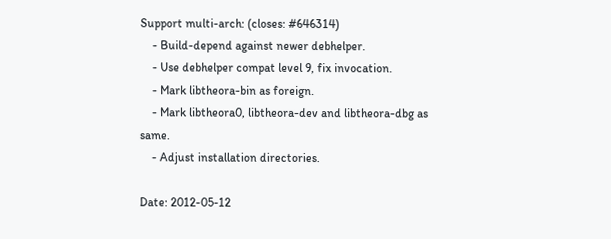Support multi-arch: (closes: #646314)
    - Build-depend against newer debhelper.
    - Use debhelper compat level 9, fix invocation.
    - Mark libtheora-bin as foreign.
    - Mark libtheora0, libtheora-dev and libtheora-dbg as same.
    - Adjust installation directories.

Date: 2012-05-12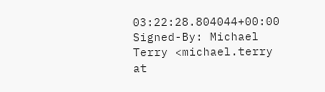03:22:28.804044+00:00
Signed-By: Michael Terry <michael.terry at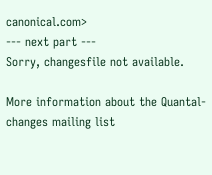canonical.com>
--- next part ---
Sorry, changesfile not available.

More information about the Quantal-changes mailing list